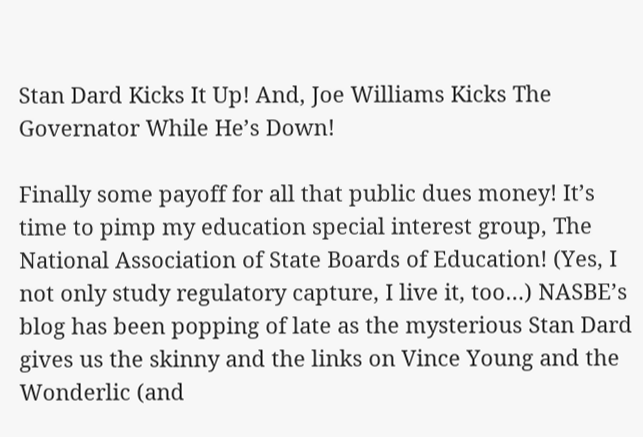Stan Dard Kicks It Up! And, Joe Williams Kicks The Governator While He’s Down!

Finally some payoff for all that public dues money! It’s time to pimp my education special interest group, The National Association of State Boards of Education! (Yes, I not only study regulatory capture, I live it, too…) NASBE’s blog has been popping of late as the mysterious Stan Dard gives us the skinny and the links on Vince Young and the Wonderlic (and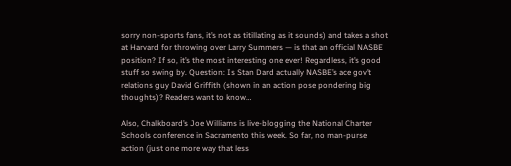sorry non-sports fans, it’s not as titillating as it sounds) and takes a shot at Harvard for throwing over Larry Summers — is that an official NASBE position? If so, it’s the most interesting one ever! Regardless, it’s good stuff so swing by. Question: Is Stan Dard actually NASBE’s ace gov’t relations guy David Griffith (shown in an action pose pondering big thoughts)? Readers want to know…

Also, Chalkboard’s Joe Williams is live-blogging the National Charter Schools conference in Sacramento this week. So far, no man-purse action (just one more way that less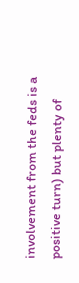involvement from the feds is a positive turn) but plenty of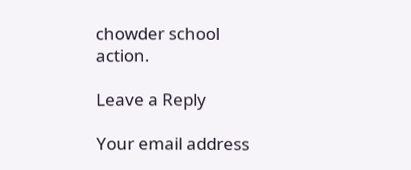chowder school action.

Leave a Reply

Your email address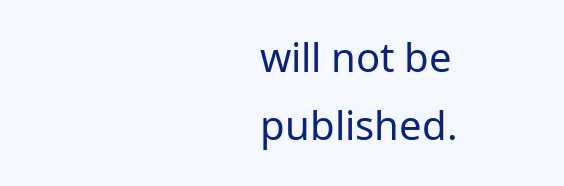will not be published.